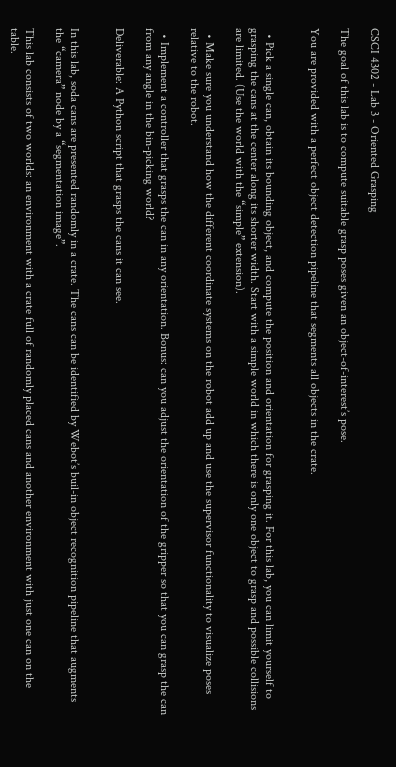CSCI 4302 - Lab 3 - Oriented Grasping

The goal of this lab is to compute suitable grasp poses given an object-of-interest’s pose.

You are provided with a perfect object detection pipeline that segments all objects in the crate.


  • Pick a single can, obtain its bounding object, and compute the position and orientation for grasping it. For this lab, you can limit yourself to grasping the cans at the center along its shorter width. Start with a simple world in which there is only one object to grasp and possible collisions are limited. (Use the world with the “simple” extension).

  • Make sure you understand how the different coordinate systems on the robot add up and use the supervisor functionality to visualize poses relative to the robot.

  • Implement a controller that grasps the can in any orientation. Bonus: can you adjust the orientation of the gripper so that you can grasp the can from any angle in the bin-picking world?

Deliverable: A Python script that grasps the cans it can see.


In this lab, soda cans are presented randomly in a crate. The cans can be identified by Webot’s buil-in object recognition pipeline that augments the “camera” node by a “segmentation image”.

This lab consists of two worlds: an environment with a crate full of randomly placed cans and another environment with just one can on the table.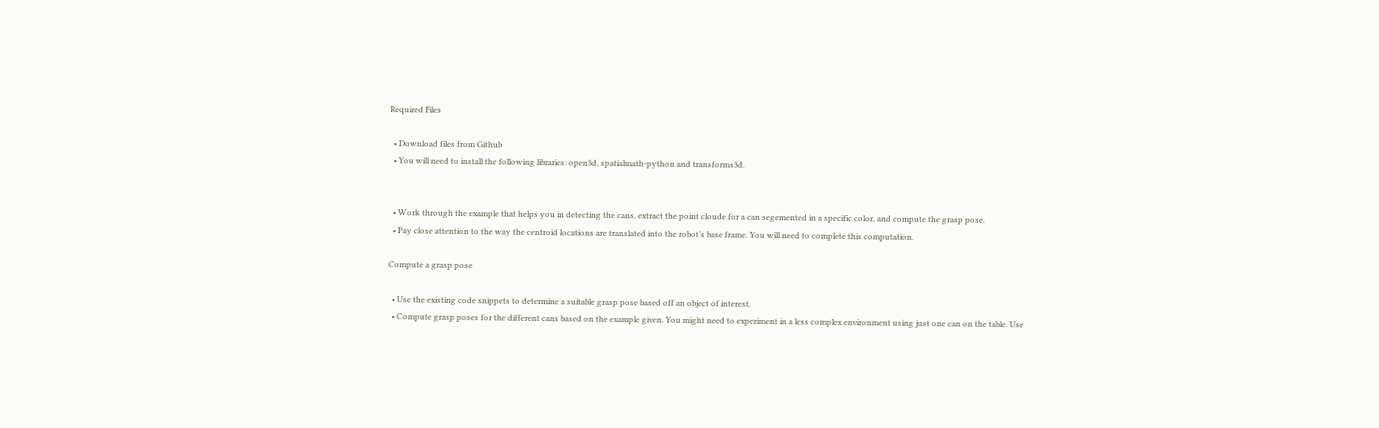Required Files

  • Download files from Github
  • You will need to install the following libraries: open3d, spatialmath-python and transforms3d.


  • Work through the example that helps you in detecting the cans, extract the point cloude for a can segemented in a specific color, and compute the grasp pose.
  • Pay close attention to the way the centroid locations are translated into the robot’s base frame. You will need to complete this computation.

Compute a grasp pose

  • Use the existing code snippets to determine a suitable grasp pose based off an object of interest.
  • Compute grasp poses for the different cans based on the example given. You might need to experiment in a less complex environment using just one can on the table. Use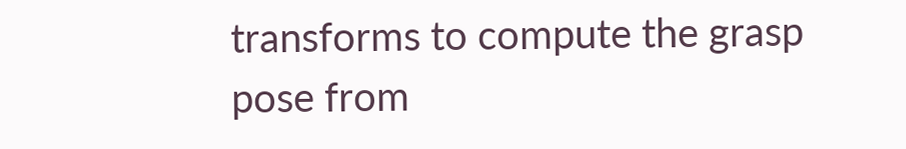transforms to compute the grasp pose from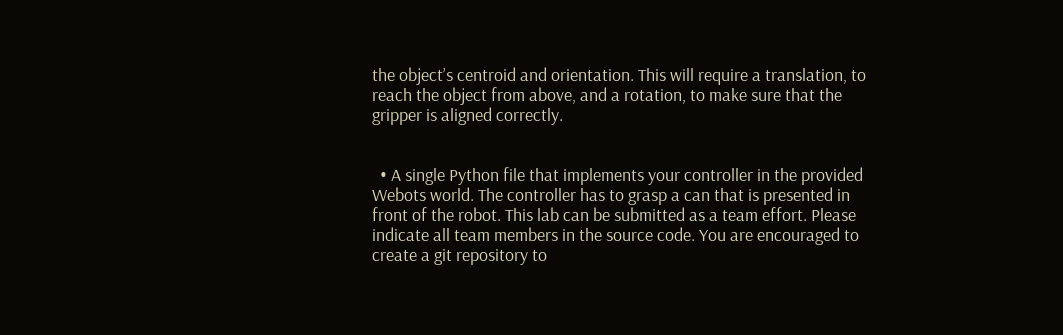the object’s centroid and orientation. This will require a translation, to reach the object from above, and a rotation, to make sure that the gripper is aligned correctly.


  • A single Python file that implements your controller in the provided Webots world. The controller has to grasp a can that is presented in front of the robot. This lab can be submitted as a team effort. Please indicate all team members in the source code. You are encouraged to create a git repository to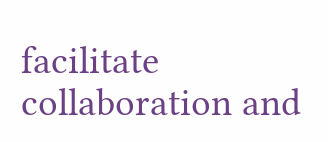facilitate collaboration and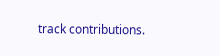track contributions.